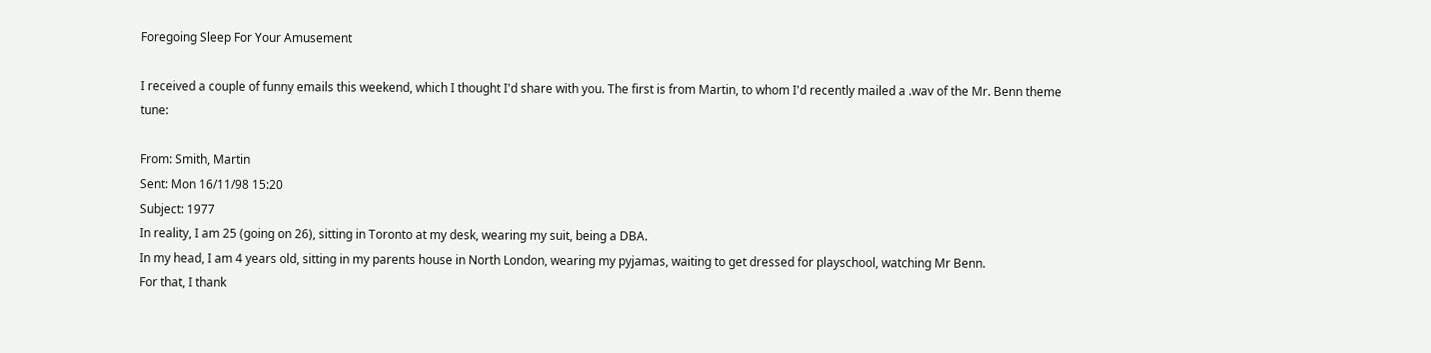Foregoing Sleep For Your Amusement

I received a couple of funny emails this weekend, which I thought I'd share with you. The first is from Martin, to whom I'd recently mailed a .wav of the Mr. Benn theme tune:

From: Smith, Martin
Sent: Mon 16/11/98 15:20
Subject: 1977
In reality, I am 25 (going on 26), sitting in Toronto at my desk, wearing my suit, being a DBA.
In my head, I am 4 years old, sitting in my parents house in North London, wearing my pyjamas, waiting to get dressed for playschool, watching Mr Benn.
For that, I thank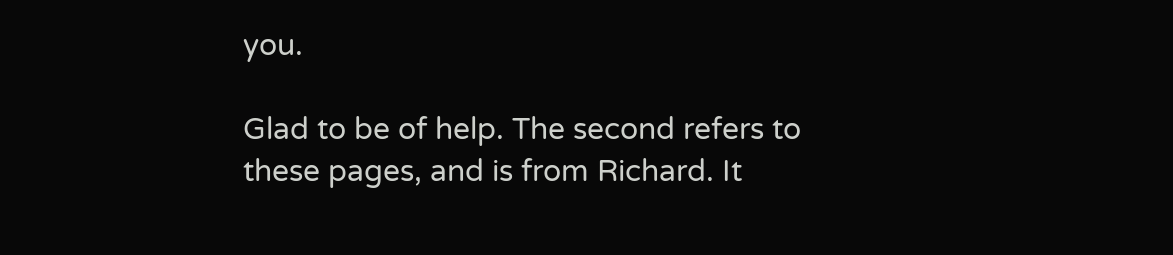you.

Glad to be of help. The second refers to these pages, and is from Richard. It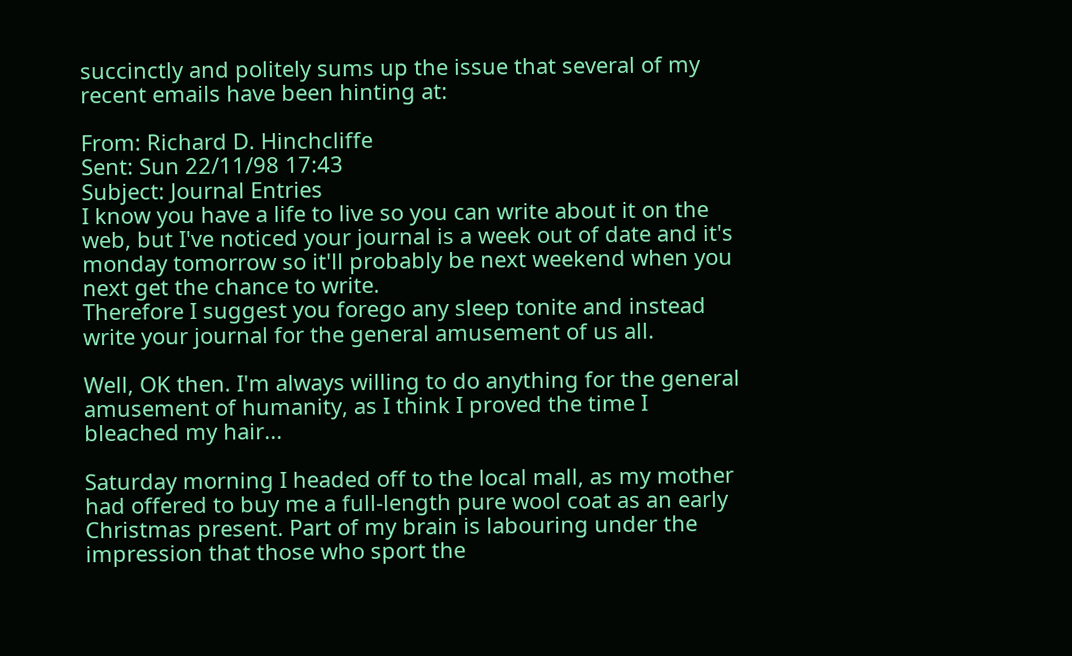succinctly and politely sums up the issue that several of my recent emails have been hinting at:

From: Richard D. Hinchcliffe
Sent: Sun 22/11/98 17:43
Subject: Journal Entries
I know you have a life to live so you can write about it on the web, but I've noticed your journal is a week out of date and it's monday tomorrow so it'll probably be next weekend when you next get the chance to write.
Therefore I suggest you forego any sleep tonite and instead write your journal for the general amusement of us all.

Well, OK then. I'm always willing to do anything for the general amusement of humanity, as I think I proved the time I bleached my hair...

Saturday morning I headed off to the local mall, as my mother had offered to buy me a full-length pure wool coat as an early Christmas present. Part of my brain is labouring under the impression that those who sport the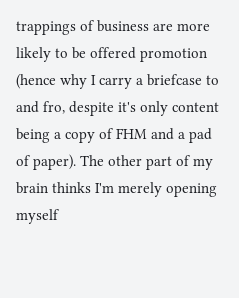trappings of business are more likely to be offered promotion (hence why I carry a briefcase to and fro, despite it's only content being a copy of FHM and a pad of paper). The other part of my brain thinks I'm merely opening myself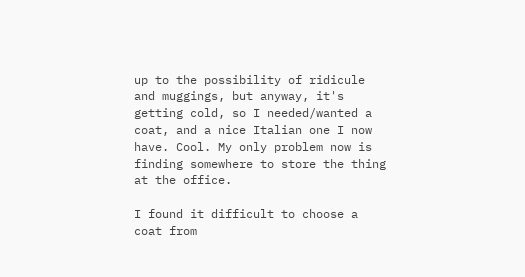up to the possibility of ridicule and muggings, but anyway, it's getting cold, so I needed/wanted a coat, and a nice Italian one I now have. Cool. My only problem now is finding somewhere to store the thing at the office.

I found it difficult to choose a coat from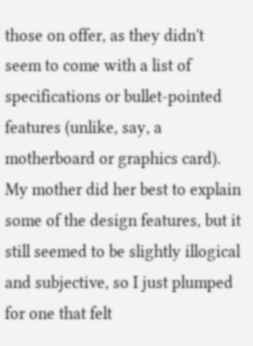those on offer, as they didn't seem to come with a list of specifications or bullet-pointed features (unlike, say, a motherboard or graphics card). My mother did her best to explain some of the design features, but it still seemed to be slightly illogical and subjective, so I just plumped for one that felt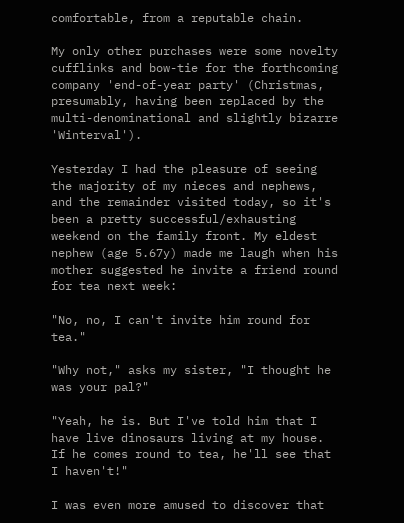comfortable, from a reputable chain.

My only other purchases were some novelty cufflinks and bow-tie for the forthcoming company 'end-of-year party' (Christmas, presumably, having been replaced by the multi-denominational and slightly bizarre 'Winterval').

Yesterday I had the pleasure of seeing the majority of my nieces and nephews, and the remainder visited today, so it's been a pretty successful/exhausting weekend on the family front. My eldest nephew (age 5.67y) made me laugh when his mother suggested he invite a friend round for tea next week:

"No, no, I can't invite him round for tea."

"Why not," asks my sister, "I thought he was your pal?"

"Yeah, he is. But I've told him that I have live dinosaurs living at my house. If he comes round to tea, he'll see that I haven't!"

I was even more amused to discover that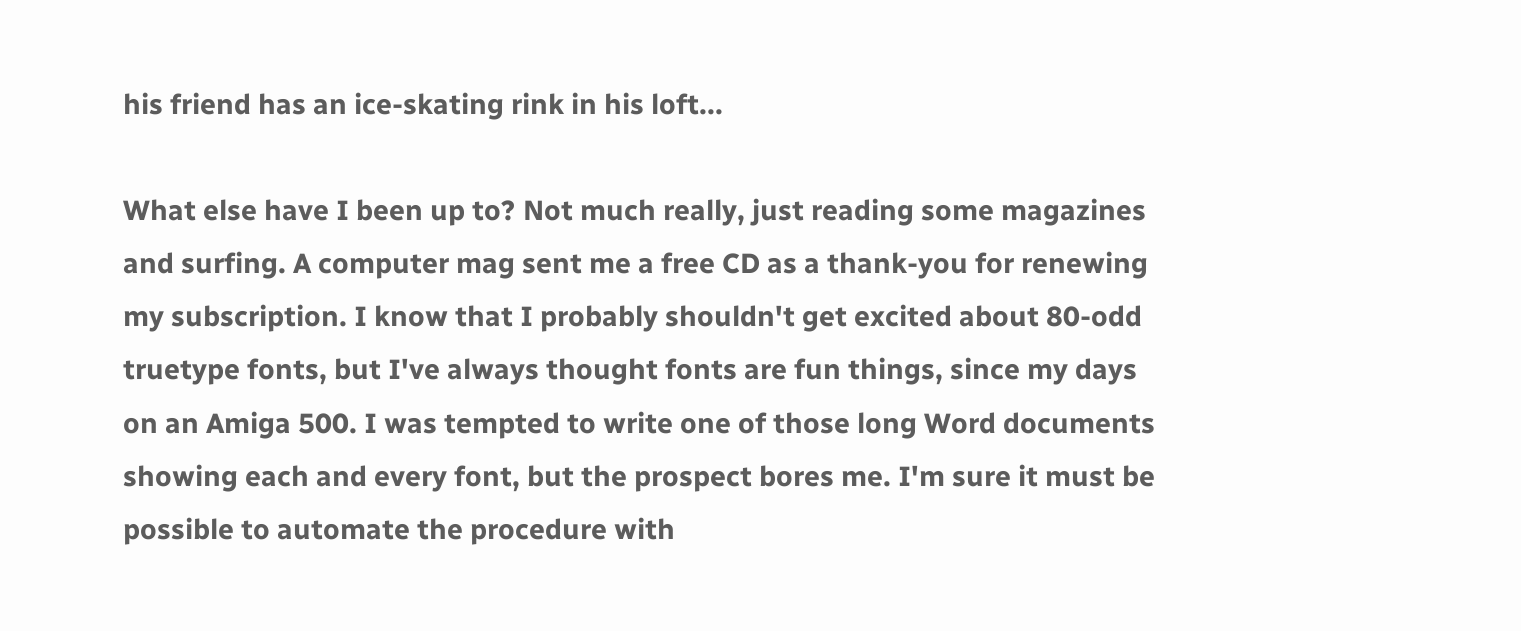his friend has an ice-skating rink in his loft...

What else have I been up to? Not much really, just reading some magazines and surfing. A computer mag sent me a free CD as a thank-you for renewing my subscription. I know that I probably shouldn't get excited about 80-odd truetype fonts, but I've always thought fonts are fun things, since my days on an Amiga 500. I was tempted to write one of those long Word documents showing each and every font, but the prospect bores me. I'm sure it must be possible to automate the procedure with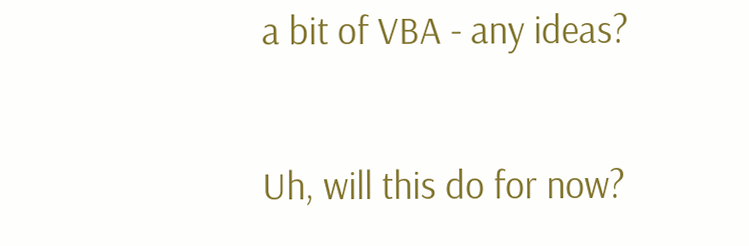a bit of VBA - any ideas?

Uh, will this do for now?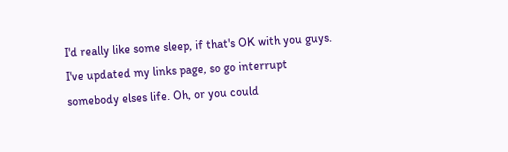I'd really like some sleep, if that's OK with you guys. I've updated my links page, so go interrupt somebody elses life. Oh, or you could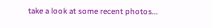take a look at some recent photos...